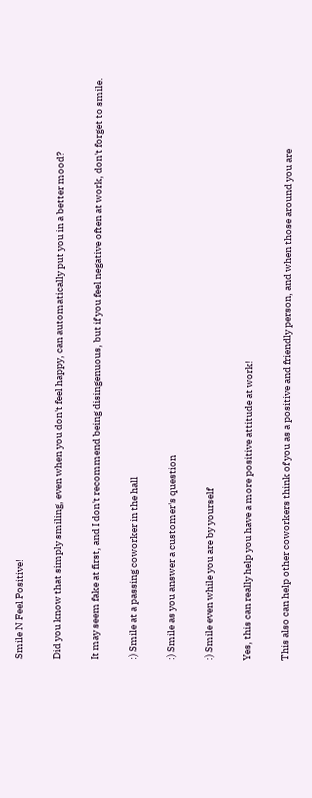Smile N Feel Positive!

Did you know that simply smiling, even when you don't feel happy, can automatically put you in a better mood?

It may seem fake at first, and I don't recommend being disingenuous, but if you feel negative often at work, don't forget to smile.

:) Smile at a passing coworker in the hall

:) Smile as you answer a customer's question

:) Smile even while you are by yourself

Yes, this can really help you have a more positive attitude at work!

This also can help other coworkers think of you as a positive and friendly person, and when those around you are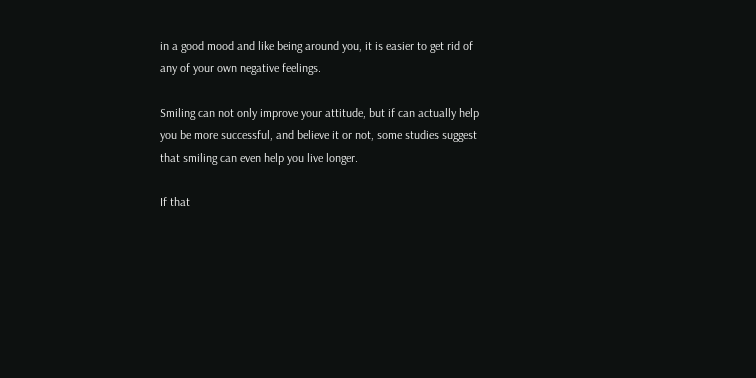in a good mood and like being around you, it is easier to get rid of any of your own negative feelings.

Smiling can not only improve your attitude, but if can actually help you be more successful, and believe it or not, some studies suggest that smiling can even help you live longer.

If that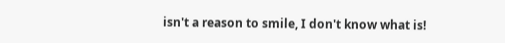isn't a reason to smile, I don't know what is!